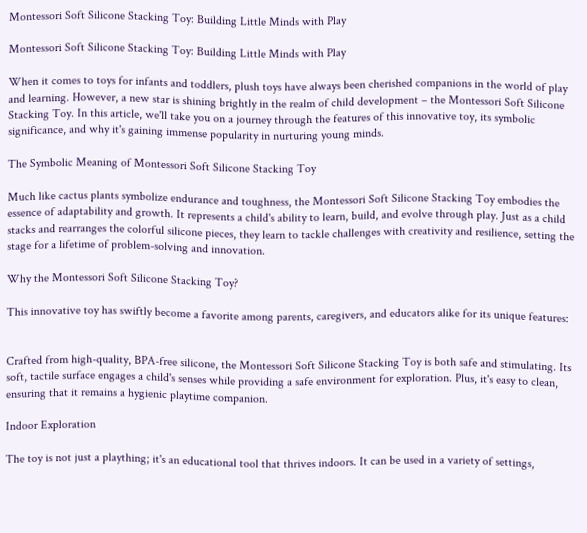Montessori Soft Silicone Stacking Toy: Building Little Minds with Play

Montessori Soft Silicone Stacking Toy: Building Little Minds with Play

When it comes to toys for infants and toddlers, plush toys have always been cherished companions in the world of play and learning. However, a new star is shining brightly in the realm of child development – the Montessori Soft Silicone Stacking Toy. In this article, we'll take you on a journey through the features of this innovative toy, its symbolic significance, and why it's gaining immense popularity in nurturing young minds.

The Symbolic Meaning of Montessori Soft Silicone Stacking Toy

Much like cactus plants symbolize endurance and toughness, the Montessori Soft Silicone Stacking Toy embodies the essence of adaptability and growth. It represents a child's ability to learn, build, and evolve through play. Just as a child stacks and rearranges the colorful silicone pieces, they learn to tackle challenges with creativity and resilience, setting the stage for a lifetime of problem-solving and innovation.

Why the Montessori Soft Silicone Stacking Toy?

This innovative toy has swiftly become a favorite among parents, caregivers, and educators alike for its unique features:


Crafted from high-quality, BPA-free silicone, the Montessori Soft Silicone Stacking Toy is both safe and stimulating. Its soft, tactile surface engages a child's senses while providing a safe environment for exploration. Plus, it's easy to clean, ensuring that it remains a hygienic playtime companion.

Indoor Exploration

The toy is not just a plaything; it's an educational tool that thrives indoors. It can be used in a variety of settings,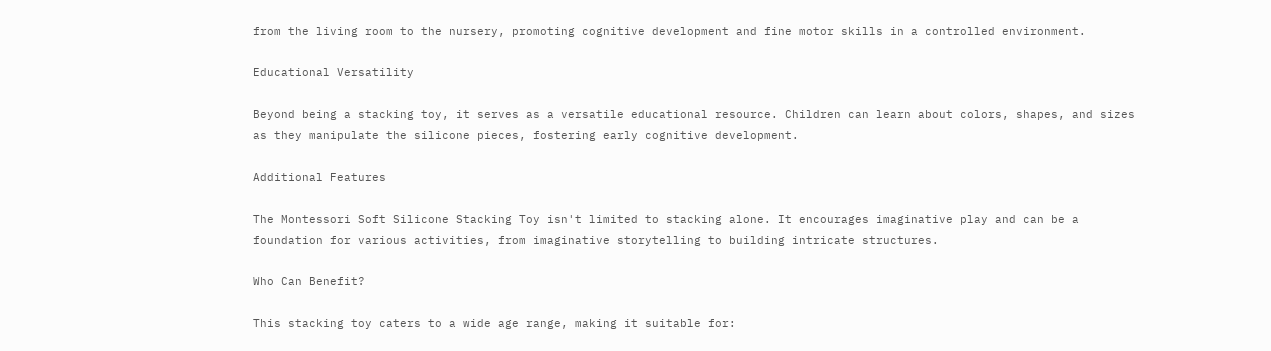from the living room to the nursery, promoting cognitive development and fine motor skills in a controlled environment.

Educational Versatility

Beyond being a stacking toy, it serves as a versatile educational resource. Children can learn about colors, shapes, and sizes as they manipulate the silicone pieces, fostering early cognitive development.

Additional Features

The Montessori Soft Silicone Stacking Toy isn't limited to stacking alone. It encourages imaginative play and can be a foundation for various activities, from imaginative storytelling to building intricate structures.

Who Can Benefit?

This stacking toy caters to a wide age range, making it suitable for: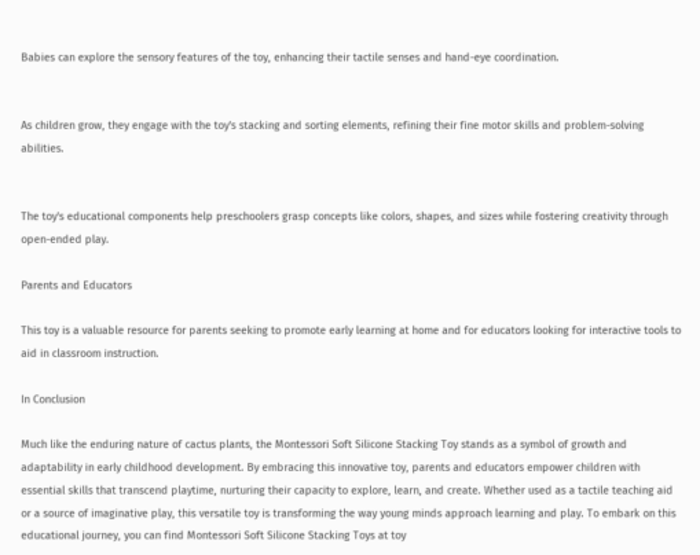Babies can explore the sensory features of the toy, enhancing their tactile senses and hand-eye coordination.


As children grow, they engage with the toy's stacking and sorting elements, refining their fine motor skills and problem-solving abilities.


The toy's educational components help preschoolers grasp concepts like colors, shapes, and sizes while fostering creativity through open-ended play.

Parents and Educators

This toy is a valuable resource for parents seeking to promote early learning at home and for educators looking for interactive tools to aid in classroom instruction.

In Conclusion

Much like the enduring nature of cactus plants, the Montessori Soft Silicone Stacking Toy stands as a symbol of growth and adaptability in early childhood development. By embracing this innovative toy, parents and educators empower children with essential skills that transcend playtime, nurturing their capacity to explore, learn, and create. Whether used as a tactile teaching aid or a source of imaginative play, this versatile toy is transforming the way young minds approach learning and play. To embark on this educational journey, you can find Montessori Soft Silicone Stacking Toys at toy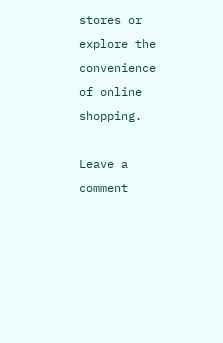stores or explore the convenience of online shopping.

Leave a comment